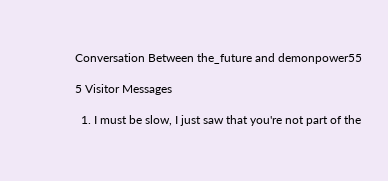Conversation Between the_future and demonpower55

5 Visitor Messages

  1. I must be slow, I just saw that you're not part of the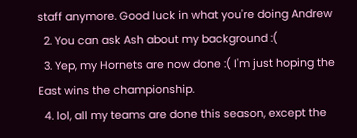staff anymore. Good luck in what you're doing Andrew
  2. You can ask Ash about my background :(
  3. Yep, my Hornets are now done :( I'm just hoping the East wins the championship.
  4. lol, all my teams are done this season, except the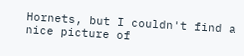Hornets, but I couldn't find a nice picture of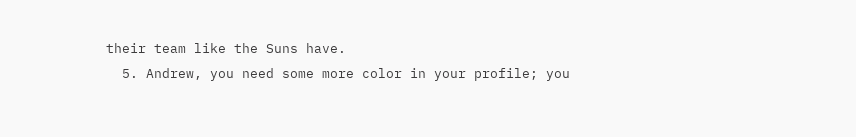their team like the Suns have.
  5. Andrew, you need some more color in your profile; you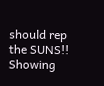should rep the SUNS!!
Showing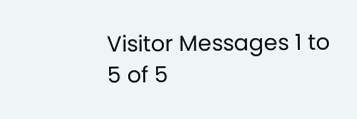Visitor Messages 1 to 5 of 5